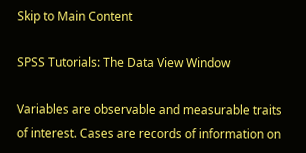Skip to Main Content

SPSS Tutorials: The Data View Window

Variables are observable and measurable traits of interest. Cases are records of information on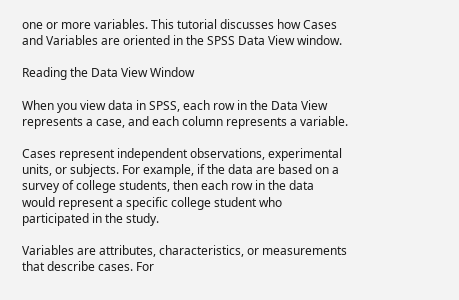one or more variables. This tutorial discusses how Cases and Variables are oriented in the SPSS Data View window.

Reading the Data View Window

When you view data in SPSS, each row in the Data View represents a case, and each column represents a variable.

Cases represent independent observations, experimental units, or subjects. For example, if the data are based on a survey of college students, then each row in the data would represent a specific college student who participated in the study.

Variables are attributes, characteristics, or measurements that describe cases. For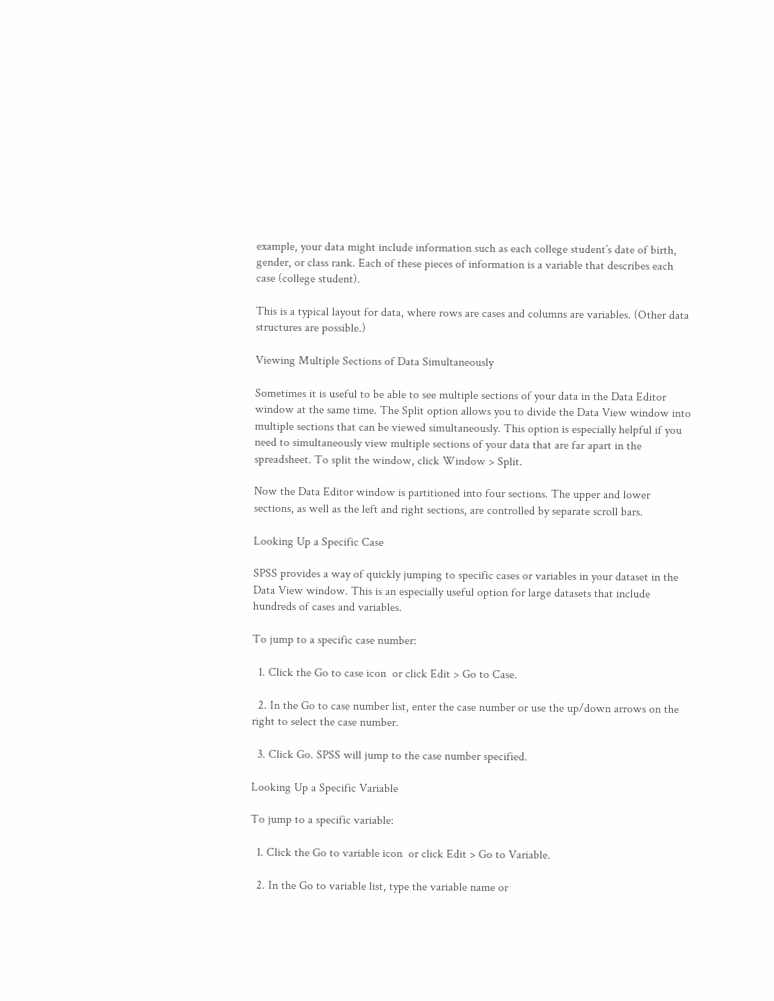example, your data might include information such as each college student’s date of birth, gender, or class rank. Each of these pieces of information is a variable that describes each case (college student).

This is a typical layout for data, where rows are cases and columns are variables. (Other data structures are possible.)

Viewing Multiple Sections of Data Simultaneously

Sometimes it is useful to be able to see multiple sections of your data in the Data Editor window at the same time. The Split option allows you to divide the Data View window into multiple sections that can be viewed simultaneously. This option is especially helpful if you need to simultaneously view multiple sections of your data that are far apart in the spreadsheet. To split the window, click Window > Split.

Now the Data Editor window is partitioned into four sections. The upper and lower sections, as well as the left and right sections, are controlled by separate scroll bars.

Looking Up a Specific Case

SPSS provides a way of quickly jumping to specific cases or variables in your dataset in the Data View window. This is an especially useful option for large datasets that include hundreds of cases and variables.

To jump to a specific case number:

  1. Click the Go to case icon  or click Edit > Go to Case.

  2. In the Go to case number list, enter the case number or use the up/down arrows on the right to select the case number.

  3. Click Go. SPSS will jump to the case number specified.

Looking Up a Specific Variable

To jump to a specific variable:

  1. Click the Go to variable icon  or click Edit > Go to Variable.

  2. In the Go to variable list, type the variable name or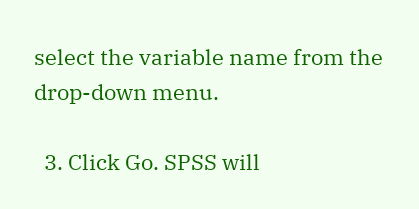select the variable name from the drop-down menu.

  3. Click Go. SPSS will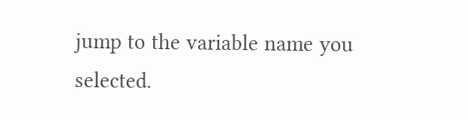jump to the variable name you selected.